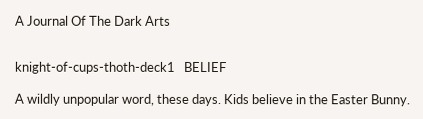A Journal Of The Dark Arts


knight-of-cups-thoth-deck1   BELIEF

A wildly unpopular word, these days. Kids believe in the Easter Bunny.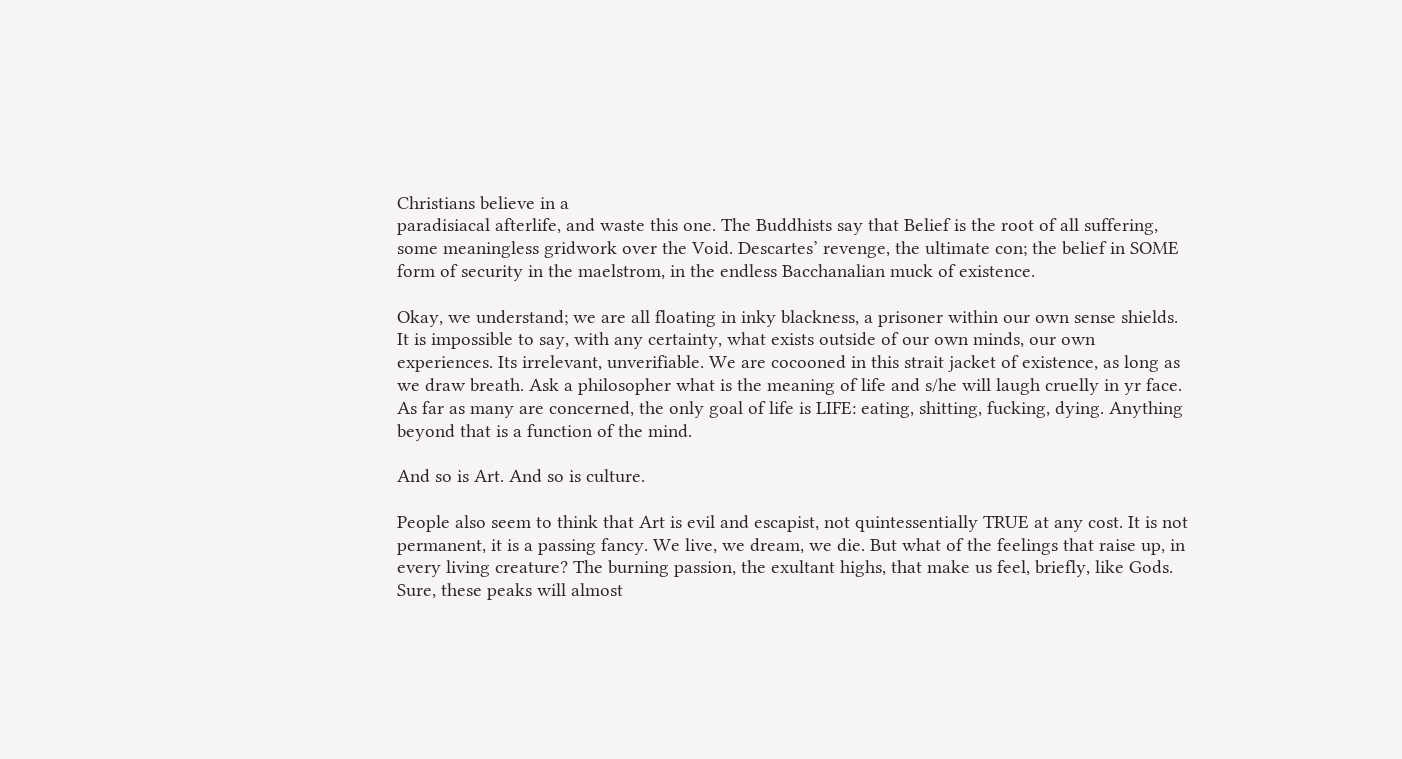Christians believe in a
paradisiacal afterlife, and waste this one. The Buddhists say that Belief is the root of all suffering, some meaningless gridwork over the Void. Descartes’ revenge, the ultimate con; the belief in SOME form of security in the maelstrom, in the endless Bacchanalian muck of existence.

Okay, we understand; we are all floating in inky blackness, a prisoner within our own sense shields. It is impossible to say, with any certainty, what exists outside of our own minds, our own experiences. Its irrelevant, unverifiable. We are cocooned in this strait jacket of existence, as long as we draw breath. Ask a philosopher what is the meaning of life and s/he will laugh cruelly in yr face. As far as many are concerned, the only goal of life is LIFE: eating, shitting, fucking, dying. Anything beyond that is a function of the mind.

And so is Art. And so is culture.

People also seem to think that Art is evil and escapist, not quintessentially TRUE at any cost. It is not permanent, it is a passing fancy. We live, we dream, we die. But what of the feelings that raise up, in every living creature? The burning passion, the exultant highs, that make us feel, briefly, like Gods. Sure, these peaks will almost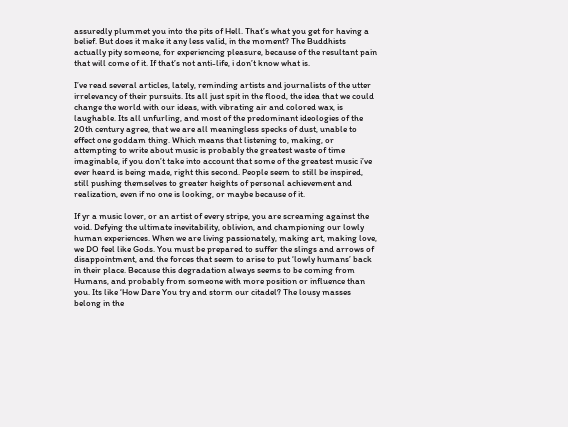assuredly plummet you into the pits of Hell. That’s what you get for having a belief. But does it make it any less valid, in the moment? The Buddhists actually pity someone, for experiencing pleasure, because of the resultant pain that will come of it. If that’s not anti-life, i don’t know what is.

I’ve read several articles, lately, reminding artists and journalists of the utter irrelevancy of their pursuits. Its all just spit in the flood, the idea that we could change the world with our ideas, with vibrating air and colored wax, is laughable. Its all unfurling, and most of the predominant ideologies of the 20th century agree, that we are all meaningless specks of dust, unable to effect one goddam thing. Which means that listening to, making, or attempting to write about music is probably the greatest waste of time imaginable, if you don’t take into account that some of the greatest music i’ve ever heard is being made, right this second. People seem to still be inspired, still pushing themselves to greater heights of personal achievement and realization, even if no one is looking, or maybe because of it.

If yr a music lover, or an artist of every stripe, you are screaming against the void. Defying the ultimate inevitability, oblivion, and championing our lowly human experiences. When we are living passionately, making art, making love, we DO feel like Gods. You must be prepared to suffer the slings and arrows of disappointment, and the forces that seem to arise to put ‘lowly humans’ back in their place. Because this degradation always seems to be coming from Humans, and probably from someone with more position or influence than you. Its like ‘How Dare You try and storm our citadel? The lousy masses belong in the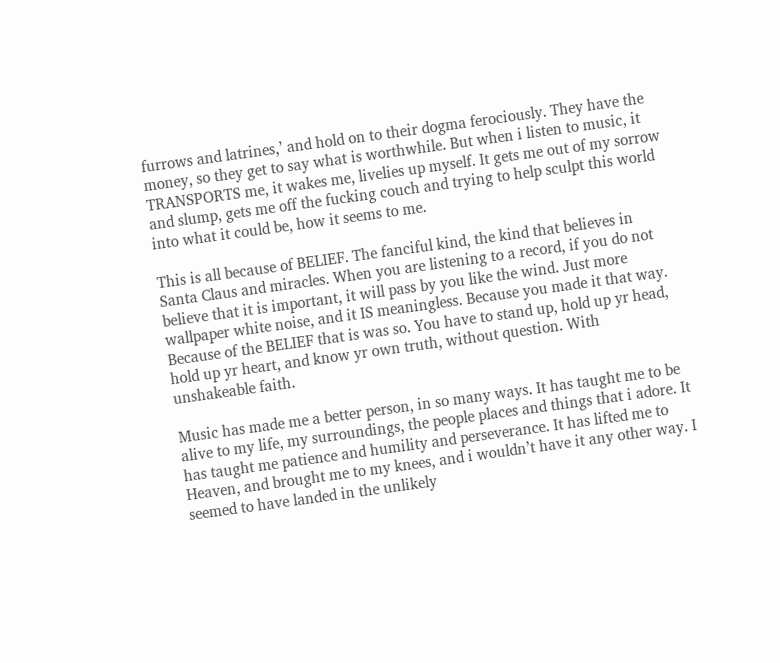furrows and latrines,’ and hold on to their dogma ferociously. They have the money, so they get to say what is worthwhile. But when i listen to music, it TRANSPORTS me, it wakes me, livelies up myself. It gets me out of my sorrow and slump, gets me off the fucking couch and trying to help sculpt this world into what it could be, how it seems to me.

This is all because of BELIEF. The fanciful kind, the kind that believes in Santa Claus and miracles. When you are listening to a record, if you do not believe that it is important, it will pass by you like the wind. Just more wallpaper white noise, and it IS meaningless. Because you made it that way. Because of the BELIEF that is was so. You have to stand up, hold up yr head, hold up yr heart, and know yr own truth, without question. With unshakeable faith.

Music has made me a better person, in so many ways. It has taught me to be alive to my life, my surroundings, the people places and things that i adore. It has taught me patience and humility and perseverance. It has lifted me to Heaven, and brought me to my knees, and i wouldn’t have it any other way. I seemed to have landed in the unlikely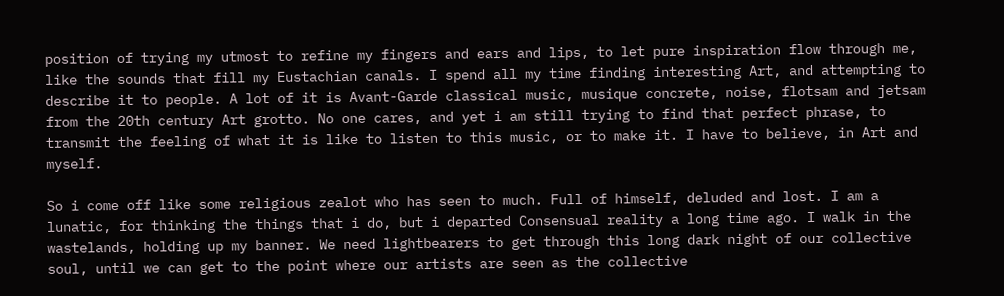position of trying my utmost to refine my fingers and ears and lips, to let pure inspiration flow through me, like the sounds that fill my Eustachian canals. I spend all my time finding interesting Art, and attempting to describe it to people. A lot of it is Avant-Garde classical music, musique concrete, noise, flotsam and jetsam from the 20th century Art grotto. No one cares, and yet i am still trying to find that perfect phrase, to transmit the feeling of what it is like to listen to this music, or to make it. I have to believe, in Art and myself.

So i come off like some religious zealot who has seen to much. Full of himself, deluded and lost. I am a lunatic, for thinking the things that i do, but i departed Consensual reality a long time ago. I walk in the wastelands, holding up my banner. We need lightbearers to get through this long dark night of our collective soul, until we can get to the point where our artists are seen as the collective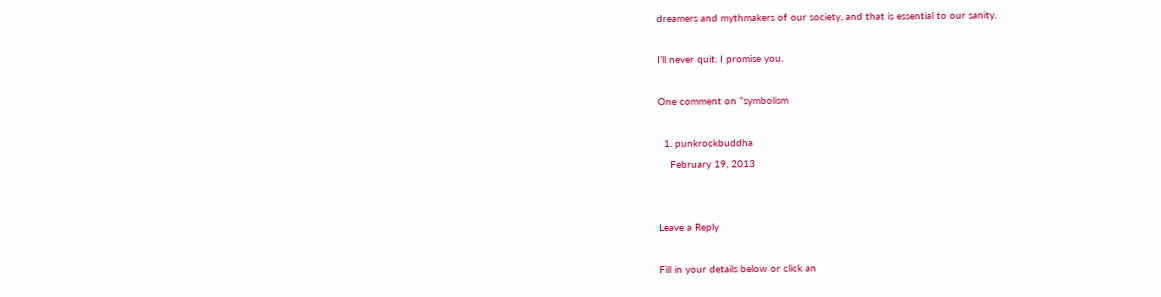dreamers and mythmakers of our society, and that is essential to our sanity.

I’ll never quit. I promise you.

One comment on “symbolism

  1. punkrockbuddha
    February 19, 2013


Leave a Reply

Fill in your details below or click an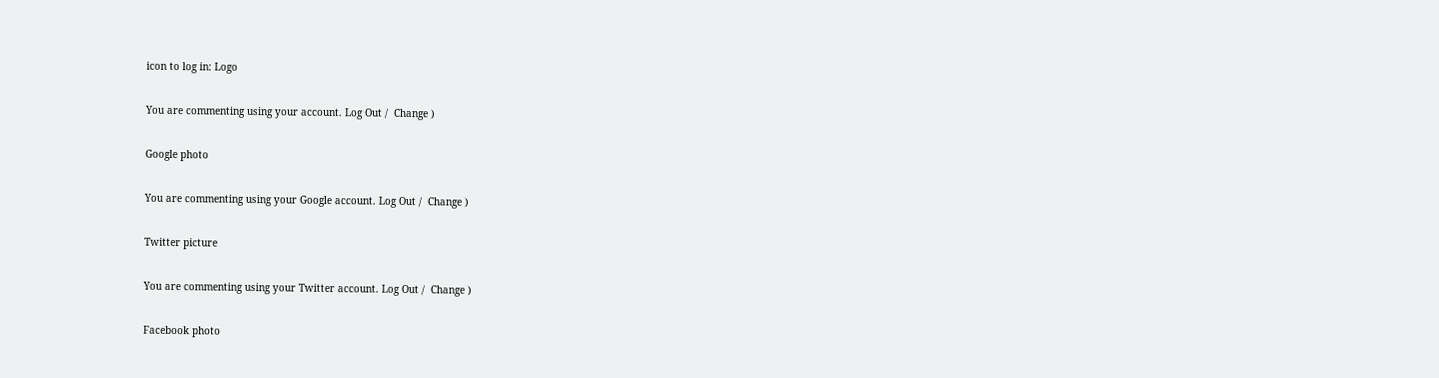icon to log in: Logo

You are commenting using your account. Log Out /  Change )

Google photo

You are commenting using your Google account. Log Out /  Change )

Twitter picture

You are commenting using your Twitter account. Log Out /  Change )

Facebook photo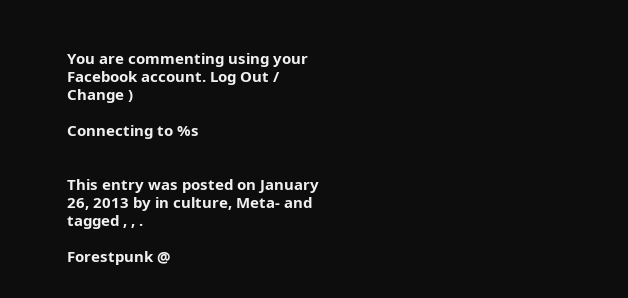You are commenting using your Facebook account. Log Out /  Change )

Connecting to %s


This entry was posted on January 26, 2013 by in culture, Meta- and tagged , , .

Forestpunk @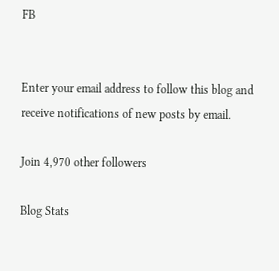FB


Enter your email address to follow this blog and receive notifications of new posts by email.

Join 4,970 other followers

Blog Stats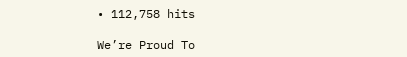• 112,758 hits

We’re Proud To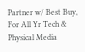Partner w/ Best Buy, For All Yr Tech & Physical Media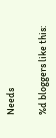Needs

%d bloggers like this: